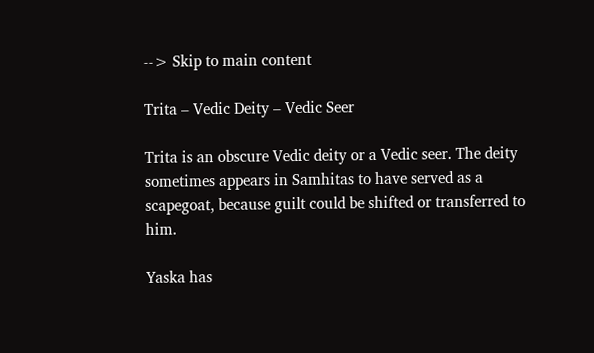--> Skip to main content

Trita – Vedic Deity – Vedic Seer

Trita is an obscure Vedic deity or a Vedic seer. The deity sometimes appears in Samhitas to have served as a scapegoat, because guilt could be shifted or transferred to him.

Yaska has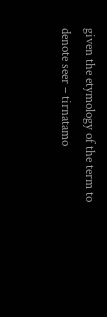given the etymology of the term to denote seer – tirnatamo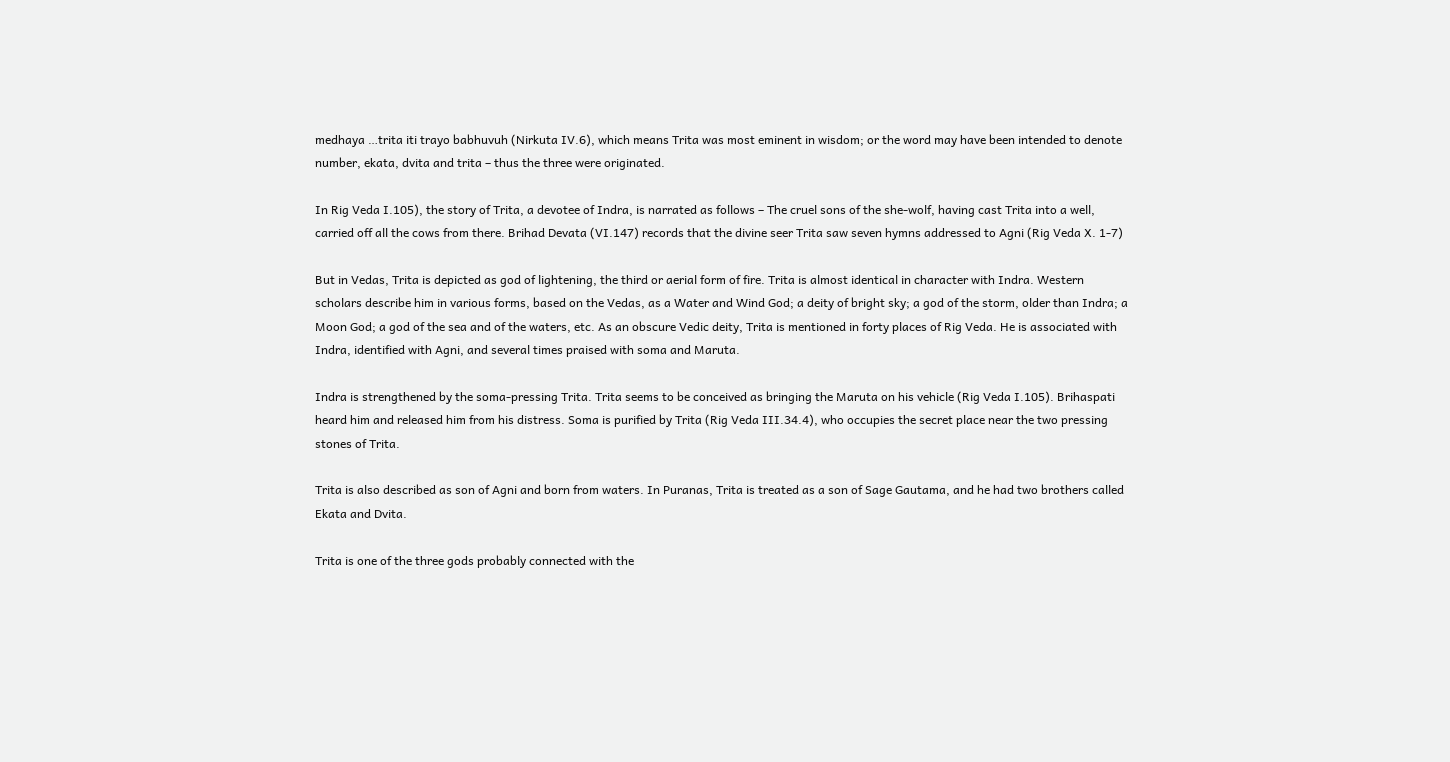medhaya …trita iti trayo babhuvuh (Nirkuta IV.6), which means Trita was most eminent in wisdom; or the word may have been intended to denote number, ekata, dvita and trita – thus the three were originated.

In Rig Veda I.105), the story of Trita, a devotee of Indra, is narrated as follows – The cruel sons of the she-wolf, having cast Trita into a well, carried off all the cows from there. Brihad Devata (VI.147) records that the divine seer Trita saw seven hymns addressed to Agni (Rig Veda X. 1-7)

But in Vedas, Trita is depicted as god of lightening, the third or aerial form of fire. Trita is almost identical in character with Indra. Western scholars describe him in various forms, based on the Vedas, as a Water and Wind God; a deity of bright sky; a god of the storm, older than Indra; a Moon God; a god of the sea and of the waters, etc. As an obscure Vedic deity, Trita is mentioned in forty places of Rig Veda. He is associated with Indra, identified with Agni, and several times praised with soma and Maruta.

Indra is strengthened by the soma-pressing Trita. Trita seems to be conceived as bringing the Maruta on his vehicle (Rig Veda I.105). Brihaspati heard him and released him from his distress. Soma is purified by Trita (Rig Veda III.34.4), who occupies the secret place near the two pressing stones of Trita.

Trita is also described as son of Agni and born from waters. In Puranas, Trita is treated as a son of Sage Gautama, and he had two brothers called Ekata and Dvita.

Trita is one of the three gods probably connected with the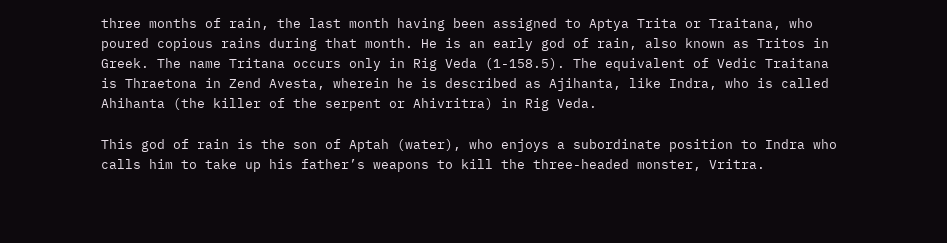three months of rain, the last month having been assigned to Aptya Trita or Traitana, who poured copious rains during that month. He is an early god of rain, also known as Tritos in Greek. The name Tritana occurs only in Rig Veda (1-158.5). The equivalent of Vedic Traitana is Thraetona in Zend Avesta, wherein he is described as Ajihanta, like Indra, who is called Ahihanta (the killer of the serpent or Ahivritra) in Rig Veda.

This god of rain is the son of Aptah (water), who enjoys a subordinate position to Indra who calls him to take up his father’s weapons to kill the three-headed monster, Vritra.